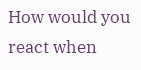How would you react when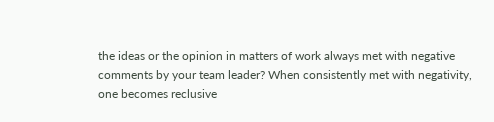the ideas or the opinion in matters of work always met with negative comments by your team leader? When consistently met with negativity, one becomes reclusive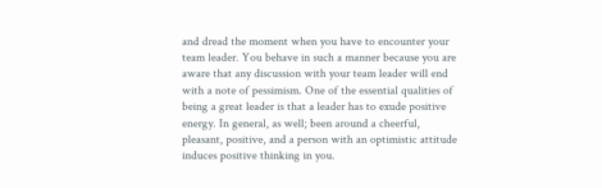and dread the moment when you have to encounter your team leader. You behave in such a manner because you are aware that any discussion with your team leader will end with a note of pessimism. One of the essential qualities of being a great leader is that a leader has to exude positive energy. In general, as well; been around a cheerful, pleasant, positive, and a person with an optimistic attitude induces positive thinking in you.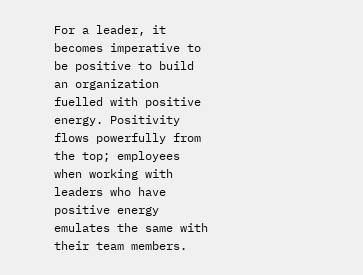For a leader, it becomes imperative to be positive to build an organization fuelled with positive energy. Positivity flows powerfully from the top; employees when working with leaders who have positive energy emulates the same with their team members.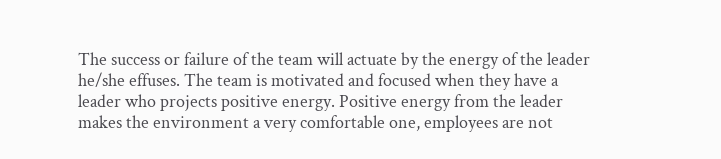The success or failure of the team will actuate by the energy of the leader he/she effuses. The team is motivated and focused when they have a leader who projects positive energy. Positive energy from the leader makes the environment a very comfortable one, employees are not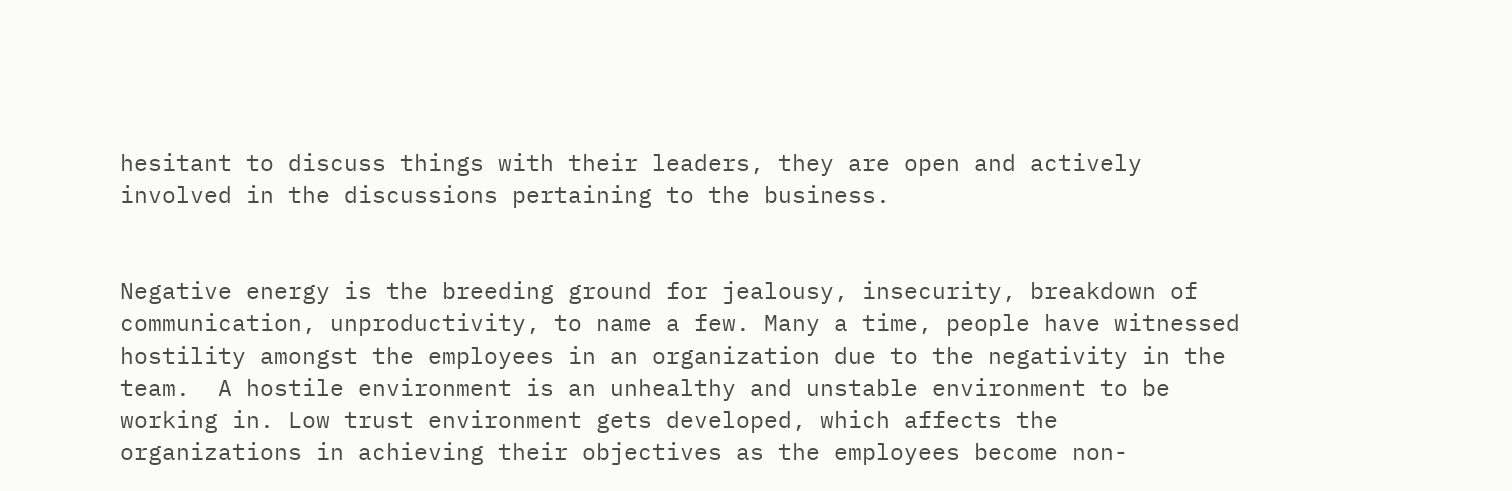hesitant to discuss things with their leaders, they are open and actively involved in the discussions pertaining to the business.


Negative energy is the breeding ground for jealousy, insecurity, breakdown of communication, unproductivity, to name a few. Many a time, people have witnessed hostility amongst the employees in an organization due to the negativity in the team.  A hostile environment is an unhealthy and unstable environment to be working in. Low trust environment gets developed, which affects the organizations in achieving their objectives as the employees become non-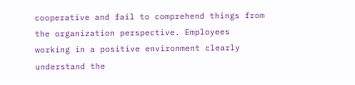cooperative and fail to comprehend things from the organization perspective. Employees working in a positive environment clearly understand the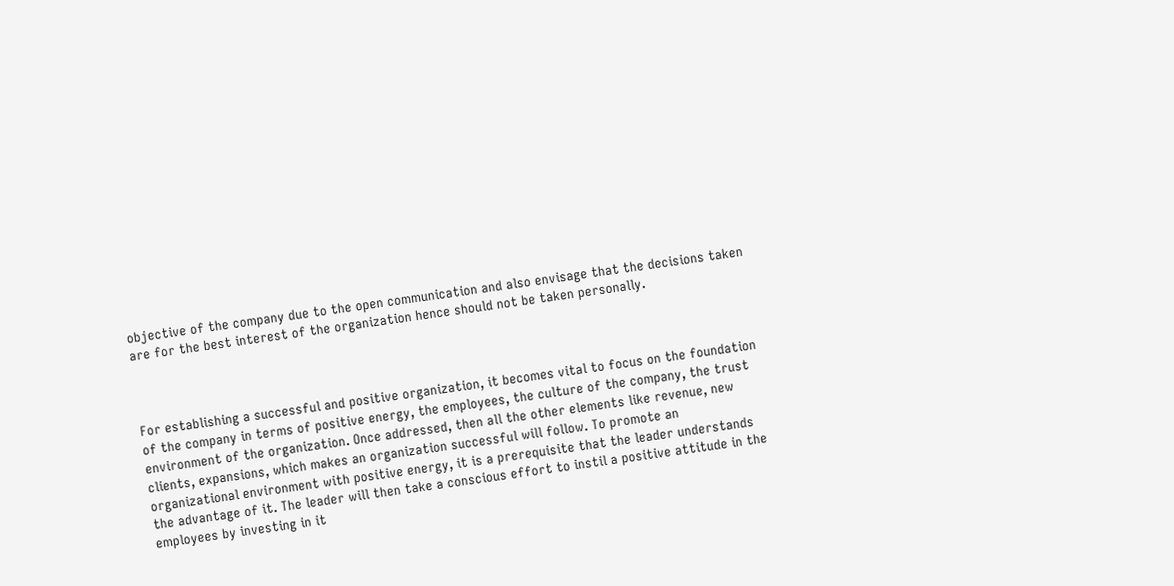objective of the company due to the open communication and also envisage that the decisions taken are for the best interest of the organization hence should not be taken personally.



For establishing a successful and positive organization, it becomes vital to focus on the foundation of the company in terms of positive energy, the employees, the culture of the company, the trust environment of the organization. Once addressed, then all the other elements like revenue, new clients, expansions, which makes an organization successful will follow. To promote an organizational environment with positive energy, it is a prerequisite that the leader understands the advantage of it. The leader will then take a conscious effort to instil a positive attitude in the employees by investing in it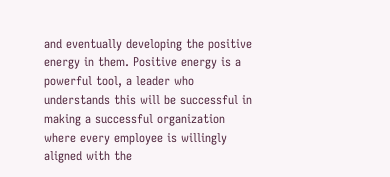and eventually developing the positive energy in them. Positive energy is a powerful tool, a leader who understands this will be successful in making a successful organization where every employee is willingly aligned with the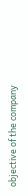objective of the company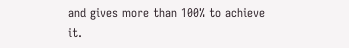and gives more than 100% to achieve it.